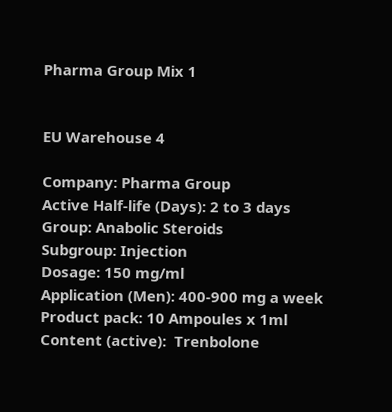Pharma Group Mix 1


EU Warehouse 4

Company: Pharma Group
Active Half-life (Days): 2 to 3 days
Group: Anabolic Steroids
Subgroup: Injection
Dosage: 150 mg/ml
Application (Men): 400-900 mg a week
Product pack: 10 Ampoules x 1ml
Content (active):  Trenbolone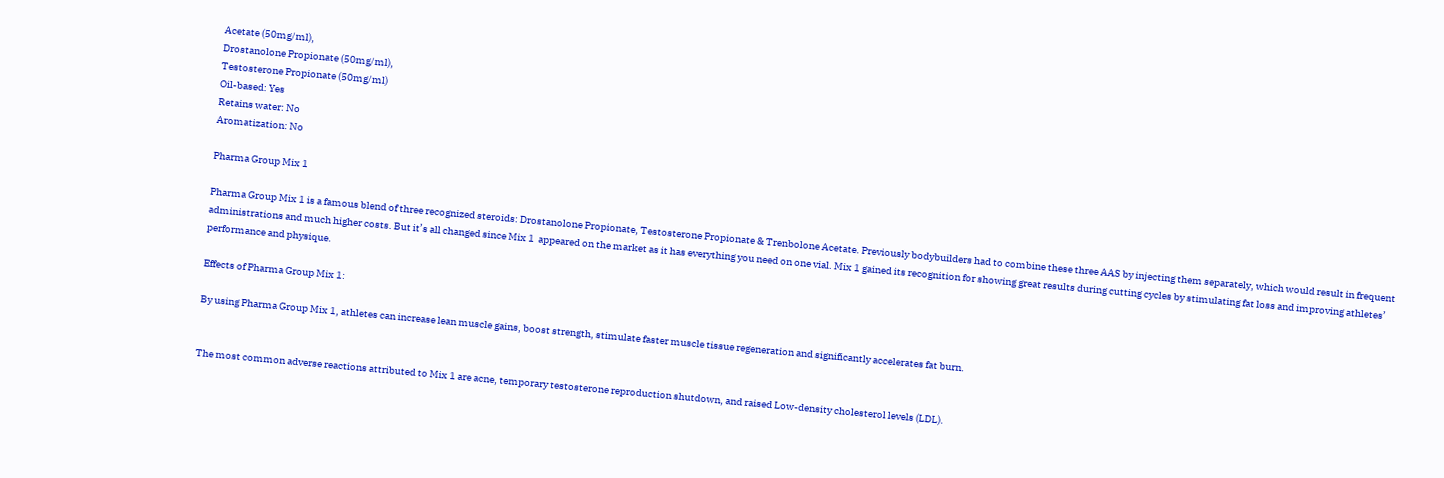Acetate (50mg/ml),
Drostanolone Propionate (50mg/ml),
Testosterone Propionate (50mg/ml)
Oil-based: Yes
Retains water: No
Aromatization: No

Pharma Group Mix 1

Pharma Group Mix 1 is a famous blend of three recognized steroids: Drostanolone Propionate, Testosterone Propionate & Trenbolone Acetate. Previously bodybuilders had to combine these three AAS by injecting them separately, which would result in frequent administrations and much higher costs. But it’s all changed since Mix 1  appeared on the market as it has everything you need on one vial. Mix 1 gained its recognition for showing great results during cutting cycles by stimulating fat loss and improving athletes’ performance and physique.

Effects of Pharma Group Mix 1:

By using Pharma Group Mix 1, athletes can increase lean muscle gains, boost strength, stimulate faster muscle tissue regeneration and significantly accelerates fat burn.


The most common adverse reactions attributed to Mix 1 are acne, temporary testosterone reproduction shutdown, and raised Low-density cholesterol levels (LDL).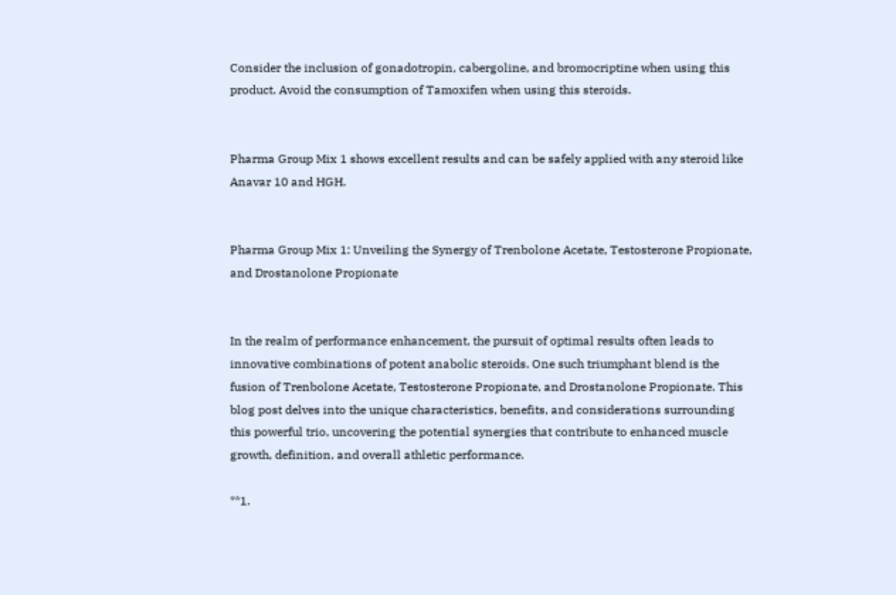Consider the inclusion of gonadotropin, cabergoline, and bromocriptine when using this product. Avoid the consumption of Tamoxifen when using this steroids.


Pharma Group Mix 1 shows excellent results and can be safely applied with any steroid like Anavar 10 and HGH.


Pharma Group Mix 1: Unveiling the Synergy of Trenbolone Acetate, Testosterone Propionate, and Drostanolone Propionate


In the realm of performance enhancement, the pursuit of optimal results often leads to innovative combinations of potent anabolic steroids. One such triumphant blend is the fusion of Trenbolone Acetate, Testosterone Propionate, and Drostanolone Propionate. This blog post delves into the unique characteristics, benefits, and considerations surrounding this powerful trio, uncovering the potential synergies that contribute to enhanced muscle growth, definition, and overall athletic performance.

**1.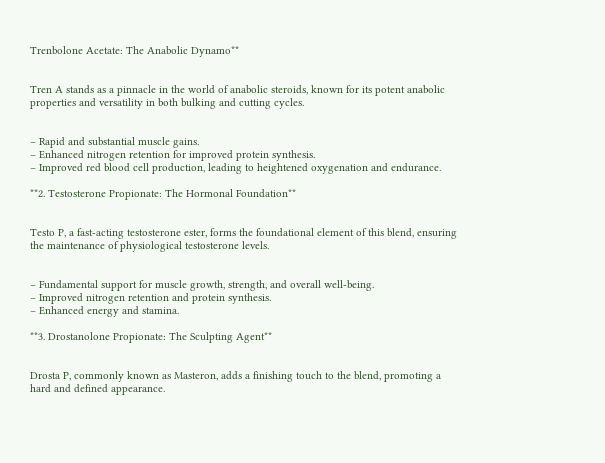Trenbolone Acetate: The Anabolic Dynamo**


Tren A stands as a pinnacle in the world of anabolic steroids, known for its potent anabolic properties and versatility in both bulking and cutting cycles.


– Rapid and substantial muscle gains.
– Enhanced nitrogen retention for improved protein synthesis.
– Improved red blood cell production, leading to heightened oxygenation and endurance.

**2. Testosterone Propionate: The Hormonal Foundation**


Testo P, a fast-acting testosterone ester, forms the foundational element of this blend, ensuring the maintenance of physiological testosterone levels.


– Fundamental support for muscle growth, strength, and overall well-being.
– Improved nitrogen retention and protein synthesis.
– Enhanced energy and stamina.

**3. Drostanolone Propionate: The Sculpting Agent**


Drosta P, commonly known as Masteron, adds a finishing touch to the blend, promoting a hard and defined appearance.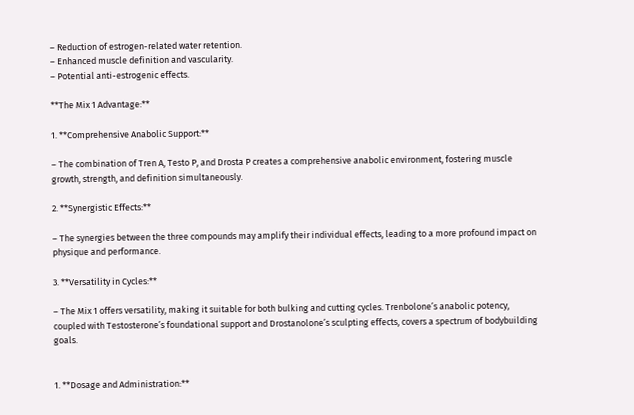– Reduction of estrogen-related water retention.
– Enhanced muscle definition and vascularity.
– Potential anti-estrogenic effects.

**The Mix 1 Advantage:**

1. **Comprehensive Anabolic Support:**

– The combination of Tren A, Testo P, and Drosta P creates a comprehensive anabolic environment, fostering muscle growth, strength, and definition simultaneously.

2. **Synergistic Effects:**

– The synergies between the three compounds may amplify their individual effects, leading to a more profound impact on physique and performance.

3. **Versatility in Cycles:**

– The Mix 1 offers versatility, making it suitable for both bulking and cutting cycles. Trenbolone’s anabolic potency, coupled with Testosterone’s foundational support and Drostanolone’s sculpting effects, covers a spectrum of bodybuilding goals.


1. **Dosage and Administration:**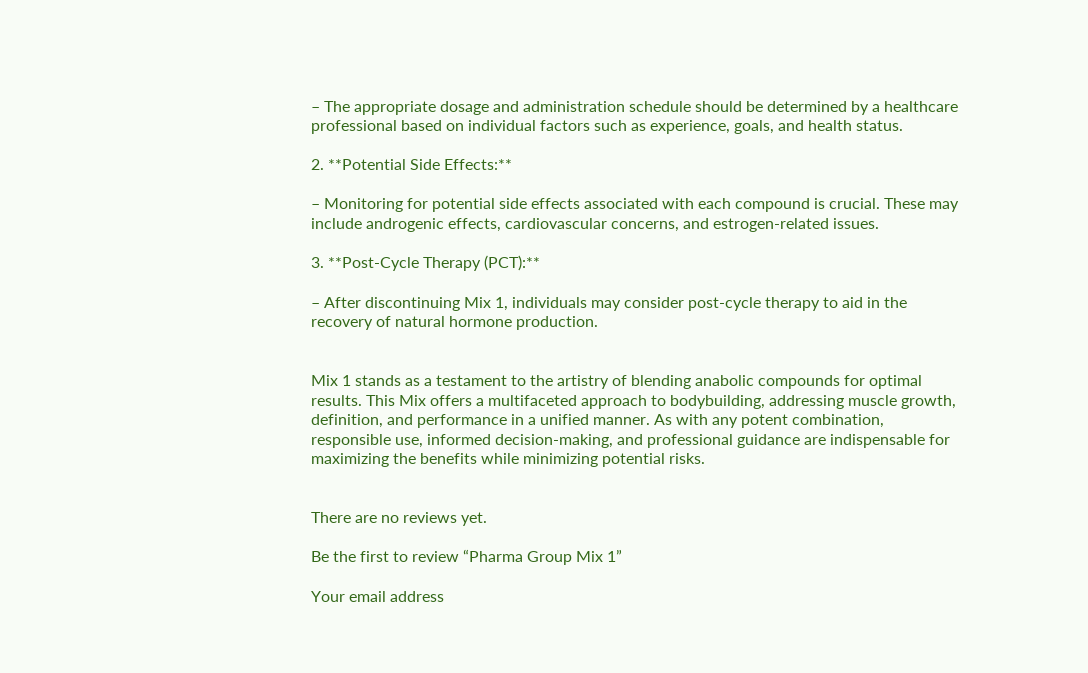– The appropriate dosage and administration schedule should be determined by a healthcare professional based on individual factors such as experience, goals, and health status.

2. **Potential Side Effects:**

– Monitoring for potential side effects associated with each compound is crucial. These may include androgenic effects, cardiovascular concerns, and estrogen-related issues.

3. **Post-Cycle Therapy (PCT):**

– After discontinuing Mix 1, individuals may consider post-cycle therapy to aid in the recovery of natural hormone production.


Mix 1 stands as a testament to the artistry of blending anabolic compounds for optimal results. This Mix offers a multifaceted approach to bodybuilding, addressing muscle growth, definition, and performance in a unified manner. As with any potent combination, responsible use, informed decision-making, and professional guidance are indispensable for maximizing the benefits while minimizing potential risks.


There are no reviews yet.

Be the first to review “Pharma Group Mix 1”

Your email address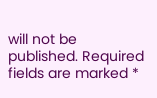will not be published. Required fields are marked *